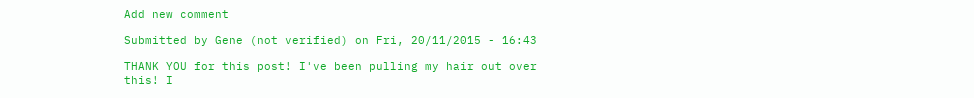Add new comment

Submitted by Gene (not verified) on Fri, 20/11/2015 - 16:43

THANK YOU for this post! I've been pulling my hair out over this! I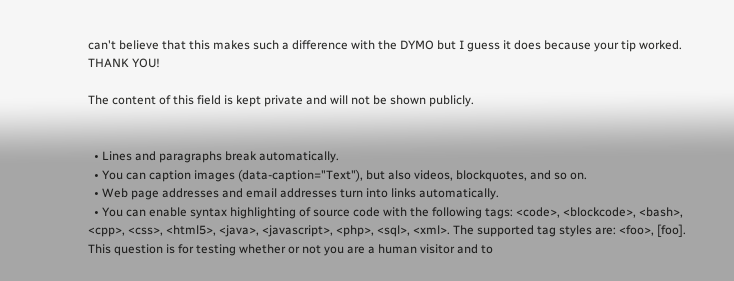can't believe that this makes such a difference with the DYMO but I guess it does because your tip worked. THANK YOU!

The content of this field is kept private and will not be shown publicly.


  • Lines and paragraphs break automatically.
  • You can caption images (data-caption="Text"), but also videos, blockquotes, and so on.
  • Web page addresses and email addresses turn into links automatically.
  • You can enable syntax highlighting of source code with the following tags: <code>, <blockcode>, <bash>, <cpp>, <css>, <html5>, <java>, <javascript>, <php>, <sql>, <xml>. The supported tag styles are: <foo>, [foo].
This question is for testing whether or not you are a human visitor and to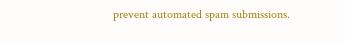prevent automated spam submissions.